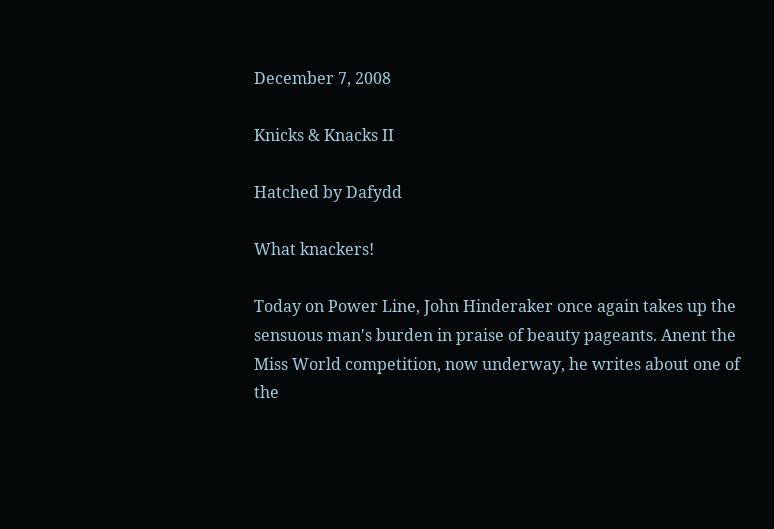December 7, 2008

Knicks & Knacks II

Hatched by Dafydd

What knackers!

Today on Power Line, John Hinderaker once again takes up the sensuous man's burden in praise of beauty pageants. Anent the Miss World competition, now underway, he writes about one of the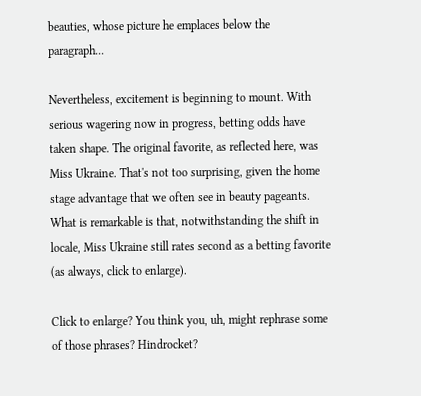beauties, whose picture he emplaces below the paragraph...

Nevertheless, excitement is beginning to mount. With serious wagering now in progress, betting odds have taken shape. The original favorite, as reflected here, was Miss Ukraine. That's not too surprising, given the home stage advantage that we often see in beauty pageants. What is remarkable is that, notwithstanding the shift in locale, Miss Ukraine still rates second as a betting favorite (as always, click to enlarge).

Click to enlarge? You think you, uh, might rephrase some of those phrases? Hindrocket?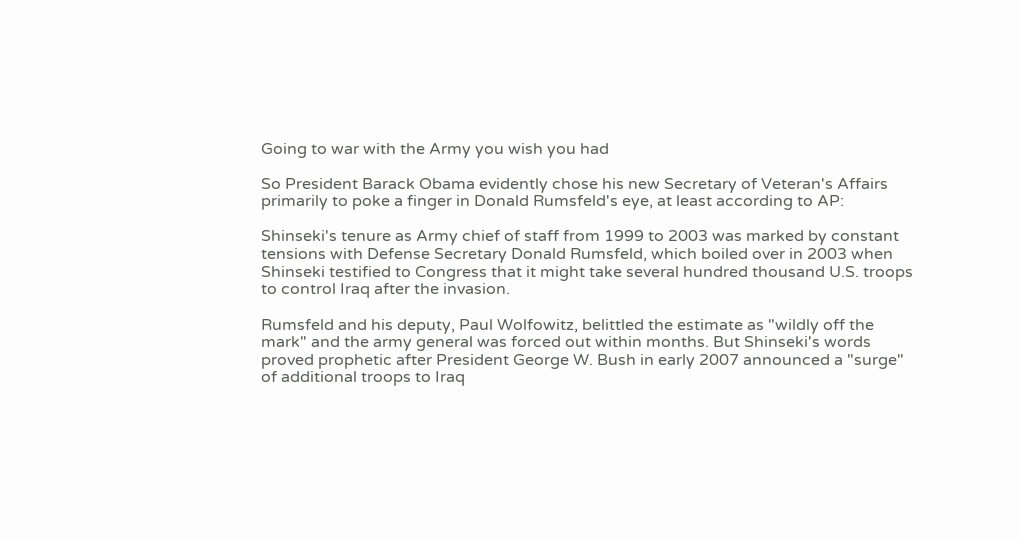Going to war with the Army you wish you had

So President Barack Obama evidently chose his new Secretary of Veteran's Affairs primarily to poke a finger in Donald Rumsfeld's eye, at least according to AP:

Shinseki's tenure as Army chief of staff from 1999 to 2003 was marked by constant tensions with Defense Secretary Donald Rumsfeld, which boiled over in 2003 when Shinseki testified to Congress that it might take several hundred thousand U.S. troops to control Iraq after the invasion.

Rumsfeld and his deputy, Paul Wolfowitz, belittled the estimate as "wildly off the mark" and the army general was forced out within months. But Shinseki's words proved prophetic after President George W. Bush in early 2007 announced a "surge" of additional troops to Iraq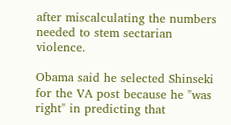after miscalculating the numbers needed to stem sectarian violence.

Obama said he selected Shinseki for the VA post because he "was right" in predicting that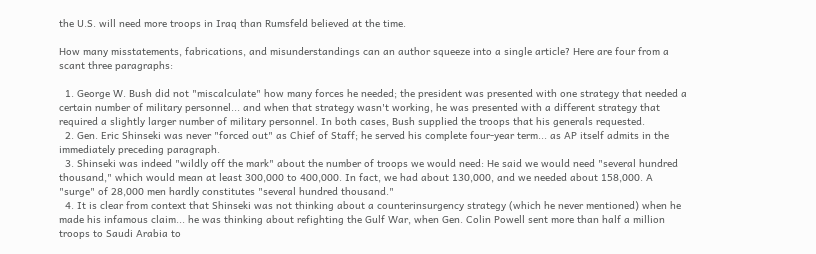the U.S. will need more troops in Iraq than Rumsfeld believed at the time.

How many misstatements, fabrications, and misunderstandings can an author squeeze into a single article? Here are four from a scant three paragraphs:

  1. George W. Bush did not "miscalculate" how many forces he needed; the president was presented with one strategy that needed a certain number of military personnel... and when that strategy wasn't working, he was presented with a different strategy that required a slightly larger number of military personnel. In both cases, Bush supplied the troops that his generals requested.
  2. Gen. Eric Shinseki was never "forced out" as Chief of Staff; he served his complete four-year term... as AP itself admits in the immediately preceding paragraph.
  3. Shinseki was indeed "wildly off the mark" about the number of troops we would need: He said we would need "several hundred thousand," which would mean at least 300,000 to 400,000. In fact, we had about 130,000, and we needed about 158,000. A "surge" of 28,000 men hardly constitutes "several hundred thousand."
  4. It is clear from context that Shinseki was not thinking about a counterinsurgency strategy (which he never mentioned) when he made his infamous claim... he was thinking about refighting the Gulf War, when Gen. Colin Powell sent more than half a million troops to Saudi Arabia to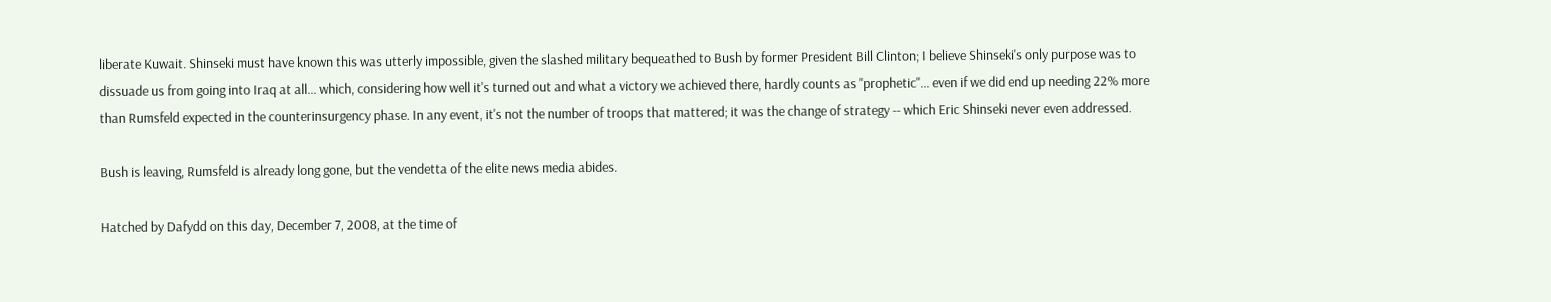liberate Kuwait. Shinseki must have known this was utterly impossible, given the slashed military bequeathed to Bush by former President Bill Clinton; I believe Shinseki's only purpose was to dissuade us from going into Iraq at all... which, considering how well it's turned out and what a victory we achieved there, hardly counts as "prophetic"... even if we did end up needing 22% more than Rumsfeld expected in the counterinsurgency phase. In any event, it's not the number of troops that mattered; it was the change of strategy -- which Eric Shinseki never even addressed.

Bush is leaving, Rumsfeld is already long gone, but the vendetta of the elite news media abides.

Hatched by Dafydd on this day, December 7, 2008, at the time of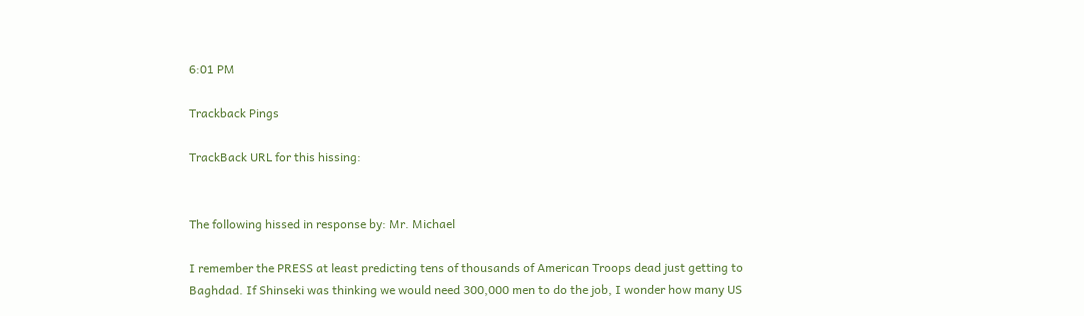6:01 PM

Trackback Pings

TrackBack URL for this hissing:


The following hissed in response by: Mr. Michael

I remember the PRESS at least predicting tens of thousands of American Troops dead just getting to Baghdad. If Shinseki was thinking we would need 300,000 men to do the job, I wonder how many US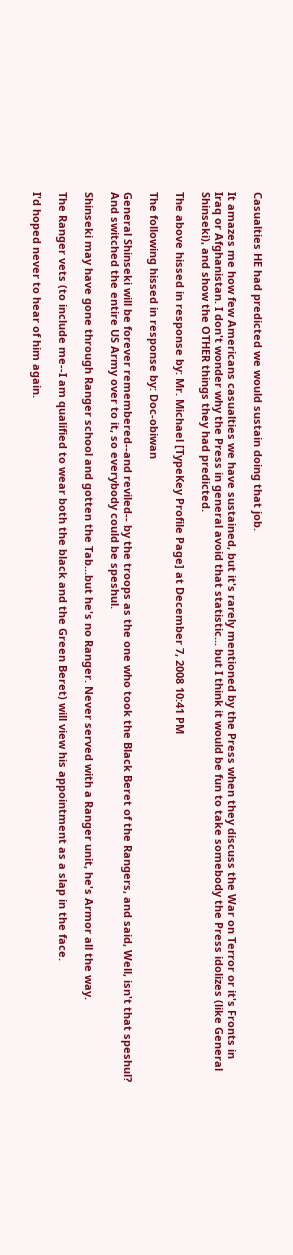Casualties HE had predicted we would sustain doing that job.

It amazes me how few Americans casualties we have sustained, but it's rarely mentioned by the Press when they discuss the War on Terror or it's Fronts in Iraq or Afghanistan. I don't wonder why the Press in general avoid that statistic... but I think it would be fun to take somebody the Press idolizes (like General Shinseki), and show the OTHER things they had predicted.

The above hissed in response by: Mr. Michael [TypeKey Profile Page] at December 7, 2008 10:41 PM

The following hissed in response by: Doc-obiwan

General Shinseki will be forever remembered--and reviled-- by the troops as the one who took the Black Beret of the Rangers, and said, Well, isn't that speshul? And switched the entire US Army over to it, so everybody could be speshul.

Shinseki may have gone through Ranger school and gotten the Tab...but he's no Ranger. Never served with a Ranger unit, he's Armor all the way.

The Ranger vets (to include me--I am qualified to wear both the black and the Green Beret) will view his appointment as a slap in the face.

I'd hoped never to hear of him again.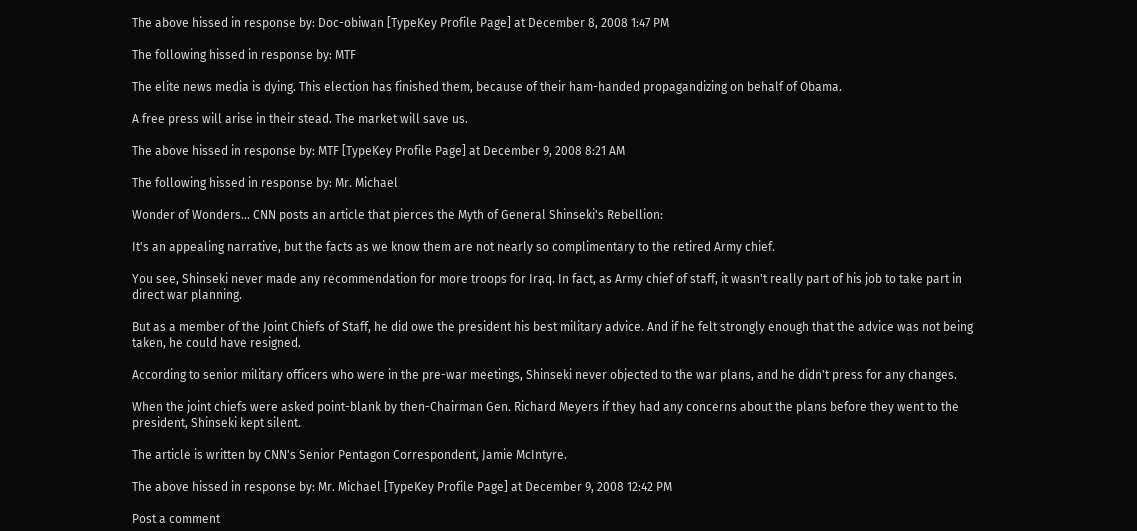The above hissed in response by: Doc-obiwan [TypeKey Profile Page] at December 8, 2008 1:47 PM

The following hissed in response by: MTF

The elite news media is dying. This election has finished them, because of their ham-handed propagandizing on behalf of Obama.

A free press will arise in their stead. The market will save us.

The above hissed in response by: MTF [TypeKey Profile Page] at December 9, 2008 8:21 AM

The following hissed in response by: Mr. Michael

Wonder of Wonders... CNN posts an article that pierces the Myth of General Shinseki's Rebellion:

It's an appealing narrative, but the facts as we know them are not nearly so complimentary to the retired Army chief.

You see, Shinseki never made any recommendation for more troops for Iraq. In fact, as Army chief of staff, it wasn't really part of his job to take part in direct war planning.

But as a member of the Joint Chiefs of Staff, he did owe the president his best military advice. And if he felt strongly enough that the advice was not being taken, he could have resigned.

According to senior military officers who were in the pre-war meetings, Shinseki never objected to the war plans, and he didn't press for any changes.

When the joint chiefs were asked point-blank by then-Chairman Gen. Richard Meyers if they had any concerns about the plans before they went to the president, Shinseki kept silent.

The article is written by CNN's Senior Pentagon Correspondent, Jamie McIntyre.

The above hissed in response by: Mr. Michael [TypeKey Profile Page] at December 9, 2008 12:42 PM

Post a comment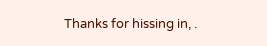Thanks for hissing in, .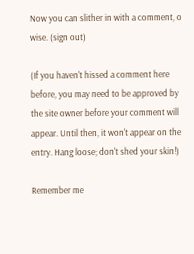Now you can slither in with a comment, o wise. (sign out)

(If you haven't hissed a comment here before, you may need to be approved by the site owner before your comment will appear. Until then, it won't appear on the entry. Hang loose; don't shed your skin!)

Remember me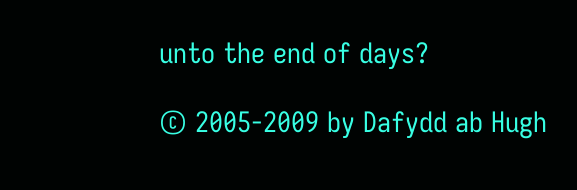unto the end of days?

© 2005-2009 by Dafydd ab Hugh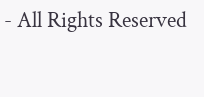- All Rights Reserved